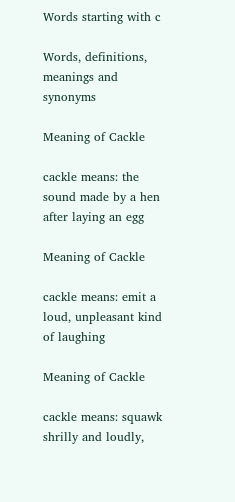Words starting with c

Words, definitions, meanings and synonyms

Meaning of Cackle

cackle means: the sound made by a hen after laying an egg

Meaning of Cackle

cackle means: emit a loud, unpleasant kind of laughing

Meaning of Cackle

cackle means: squawk shrilly and loudly,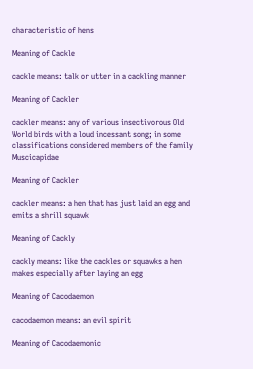characteristic of hens

Meaning of Cackle

cackle means: talk or utter in a cackling manner

Meaning of Cackler

cackler means: any of various insectivorous Old World birds with a loud incessant song; in some classifications considered members of the family Muscicapidae

Meaning of Cackler

cackler means: a hen that has just laid an egg and emits a shrill squawk

Meaning of Cackly

cackly means: like the cackles or squawks a hen makes especially after laying an egg

Meaning of Cacodaemon

cacodaemon means: an evil spirit

Meaning of Cacodaemonic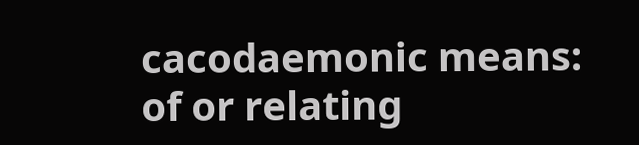cacodaemonic means: of or relating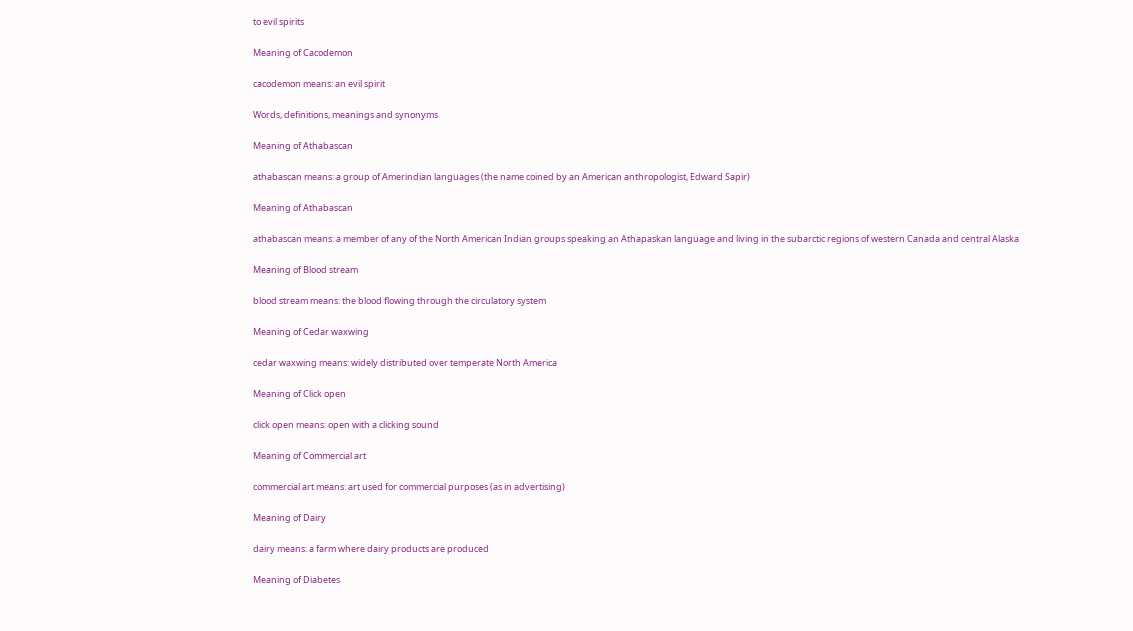to evil spirits

Meaning of Cacodemon

cacodemon means: an evil spirit

Words, definitions, meanings and synonyms

Meaning of Athabascan

athabascan means: a group of Amerindian languages (the name coined by an American anthropologist, Edward Sapir)

Meaning of Athabascan

athabascan means: a member of any of the North American Indian groups speaking an Athapaskan language and living in the subarctic regions of western Canada and central Alaska

Meaning of Blood stream

blood stream means: the blood flowing through the circulatory system

Meaning of Cedar waxwing

cedar waxwing means: widely distributed over temperate North America

Meaning of Click open

click open means: open with a clicking sound

Meaning of Commercial art

commercial art means: art used for commercial purposes (as in advertising)

Meaning of Dairy

dairy means: a farm where dairy products are produced

Meaning of Diabetes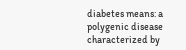diabetes means: a polygenic disease characterized by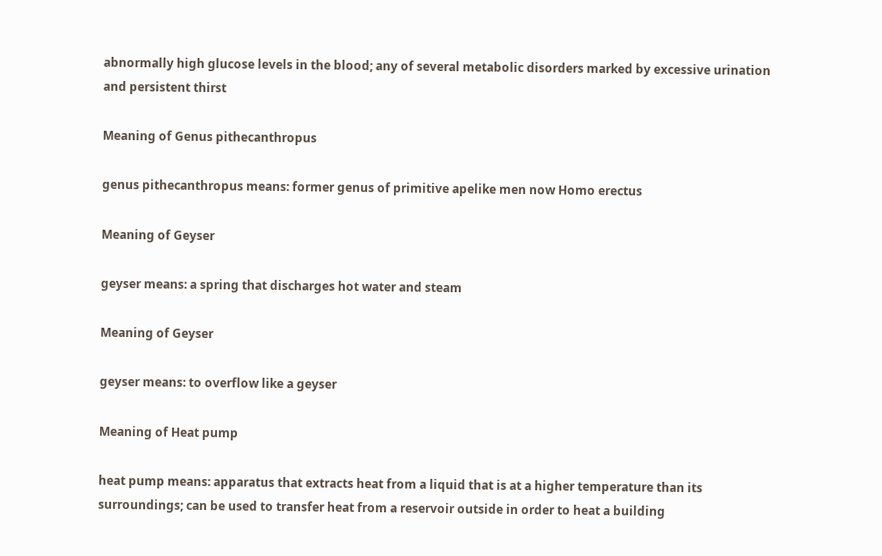abnormally high glucose levels in the blood; any of several metabolic disorders marked by excessive urination and persistent thirst

Meaning of Genus pithecanthropus

genus pithecanthropus means: former genus of primitive apelike men now Homo erectus

Meaning of Geyser

geyser means: a spring that discharges hot water and steam

Meaning of Geyser

geyser means: to overflow like a geyser

Meaning of Heat pump

heat pump means: apparatus that extracts heat from a liquid that is at a higher temperature than its surroundings; can be used to transfer heat from a reservoir outside in order to heat a building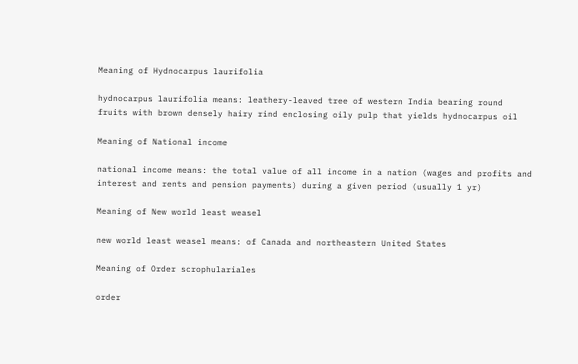Meaning of Hydnocarpus laurifolia

hydnocarpus laurifolia means: leathery-leaved tree of western India bearing round fruits with brown densely hairy rind enclosing oily pulp that yields hydnocarpus oil

Meaning of National income

national income means: the total value of all income in a nation (wages and profits and interest and rents and pension payments) during a given period (usually 1 yr)

Meaning of New world least weasel

new world least weasel means: of Canada and northeastern United States

Meaning of Order scrophulariales

order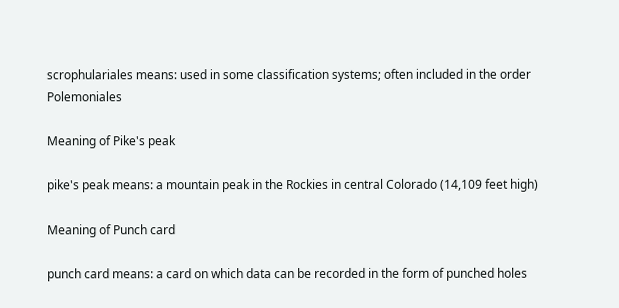scrophulariales means: used in some classification systems; often included in the order Polemoniales

Meaning of Pike's peak

pike's peak means: a mountain peak in the Rockies in central Colorado (14,109 feet high)

Meaning of Punch card

punch card means: a card on which data can be recorded in the form of punched holes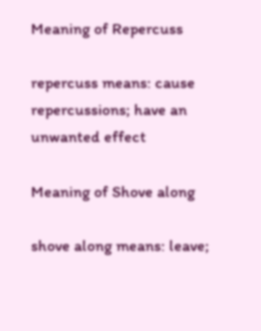Meaning of Repercuss

repercuss means: cause repercussions; have an unwanted effect

Meaning of Shove along

shove along means: leave;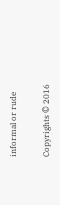informal or rude

Copyrights © 2016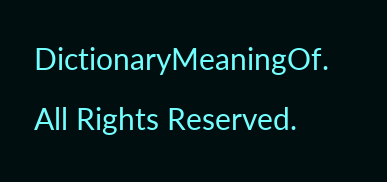DictionaryMeaningOf. All Rights Reserved.